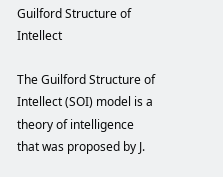Guilford Structure of Intellect

The Guilford Structure of Intellect (SOI) model is a theory of intelligence that was proposed by J.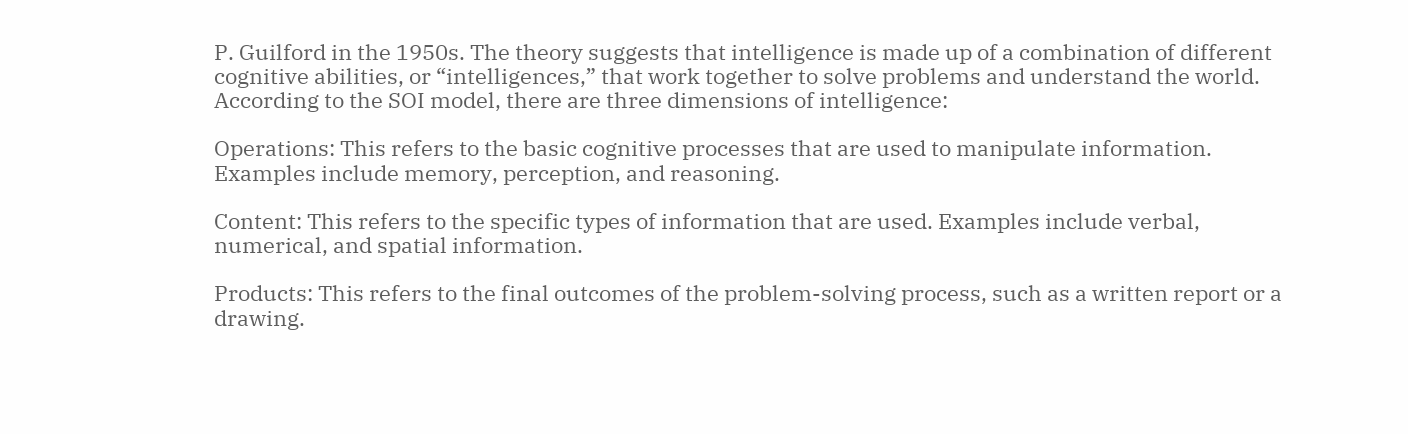P. Guilford in the 1950s. The theory suggests that intelligence is made up of a combination of different cognitive abilities, or “intelligences,” that work together to solve problems and understand the world. According to the SOI model, there are three dimensions of intelligence:

Operations: This refers to the basic cognitive processes that are used to manipulate information. Examples include memory, perception, and reasoning.

Content: This refers to the specific types of information that are used. Examples include verbal, numerical, and spatial information.

Products: This refers to the final outcomes of the problem-solving process, such as a written report or a drawing.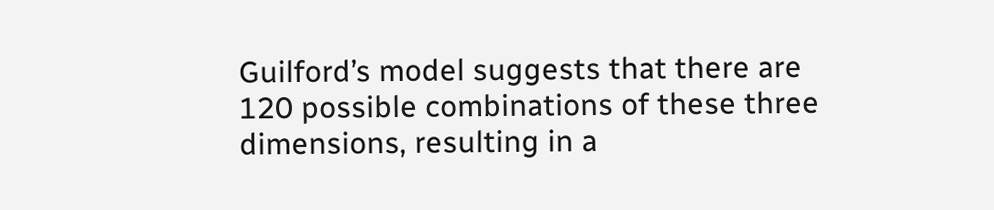Guilford’s model suggests that there are 120 possible combinations of these three dimensions, resulting in a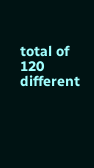total of 120 different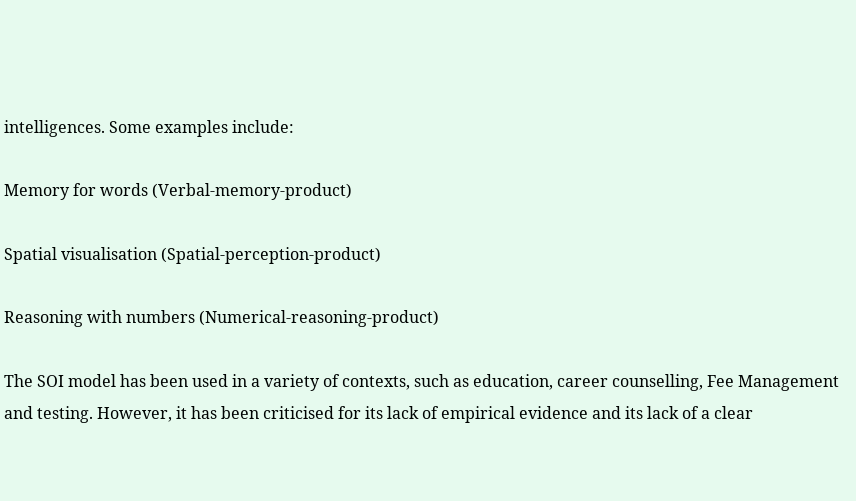intelligences. Some examples include:

Memory for words (Verbal-memory-product)

Spatial visualisation (Spatial-perception-product)

Reasoning with numbers (Numerical-reasoning-product)

The SOI model has been used in a variety of contexts, such as education, career counselling, Fee Management and testing. However, it has been criticised for its lack of empirical evidence and its lack of a clear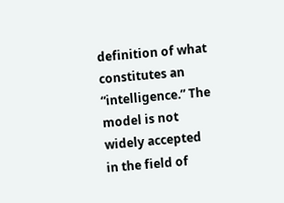definition of what constitutes an “intelligence.” The model is not widely accepted in the field of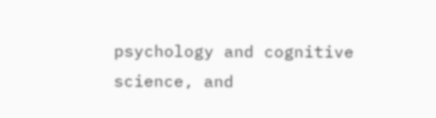psychology and cognitive science, and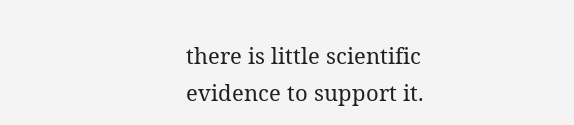there is little scientific evidence to support it.